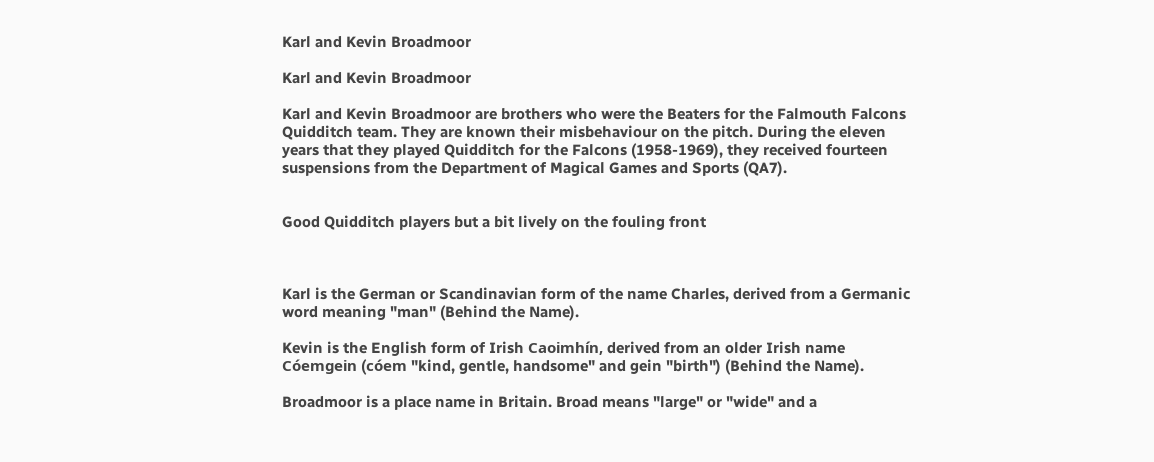Karl and Kevin Broadmoor

Karl and Kevin Broadmoor

Karl and Kevin Broadmoor are brothers who were the Beaters for the Falmouth Falcons Quidditch team. They are known their misbehaviour on the pitch. During the eleven years that they played Quidditch for the Falcons (1958-1969), they received fourteen suspensions from the Department of Magical Games and Sports (QA7).


Good Quidditch players but a bit lively on the fouling front



Karl is the German or Scandinavian form of the name Charles, derived from a Germanic word meaning "man" (Behind the Name).

Kevin is the English form of Irish Caoimhín, derived from an older Irish name Cóemgein (cóem "kind, gentle, handsome" and gein "birth") (Behind the Name).

Broadmoor is a place name in Britain. Broad means "large" or "wide" and a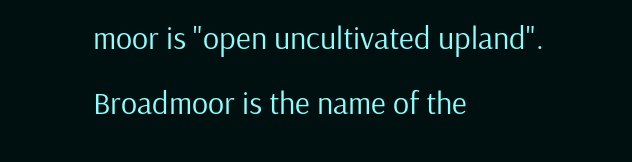moor is "open uncultivated upland". Broadmoor is the name of the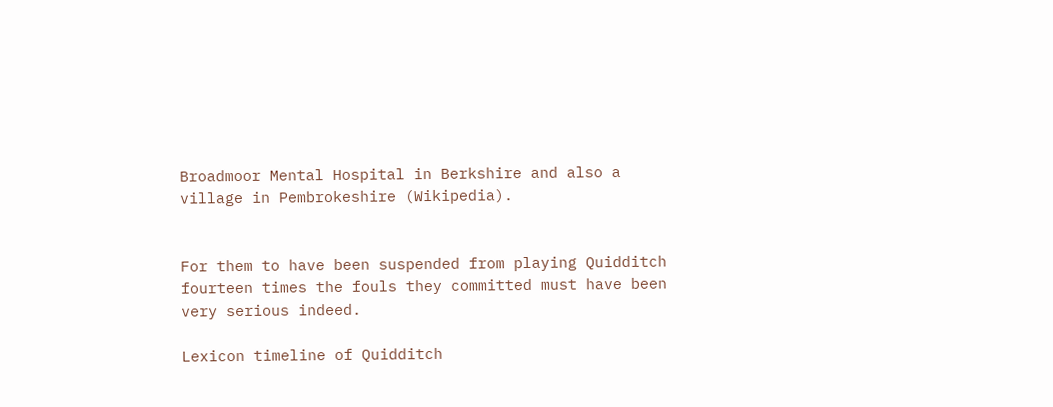Broadmoor Mental Hospital in Berkshire and also a village in Pembrokeshire (Wikipedia).


For them to have been suspended from playing Quidditch fourteen times the fouls they committed must have been very serious indeed.

Lexicon timeline of Quidditch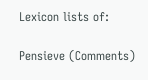Lexicon lists of:

Pensieve (Comments)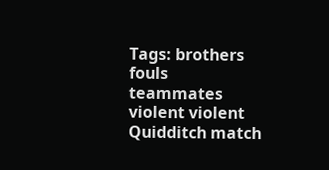Tags: brothers fouls teammates violent violent Quidditch match